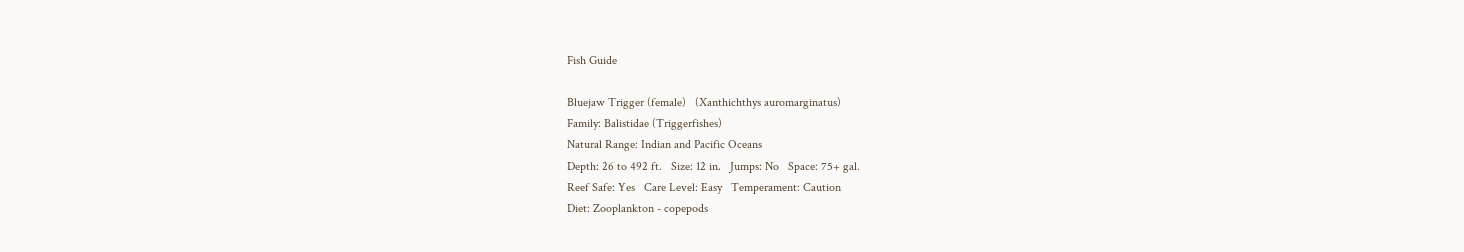Fish Guide

Bluejaw Trigger (female)   (Xanthichthys auromarginatus)
Family: Balistidae (Triggerfishes)
Natural Range: Indian and Pacific Oceans
Depth: 26 to 492 ft.   Size: 12 in.   Jumps: No   Space: 75+ gal.
Reef Safe: Yes   Care Level: Easy   Temperament: Caution
Diet: Zooplankton - copepods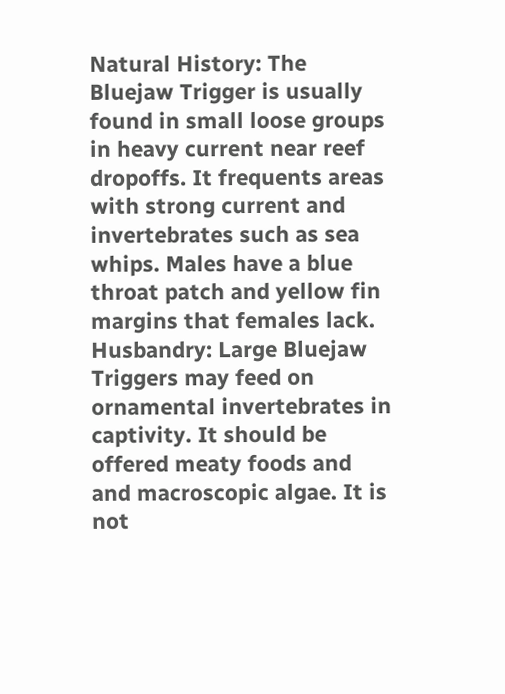Natural History: The Bluejaw Trigger is usually found in small loose groups in heavy current near reef dropoffs. It frequents areas with strong current and invertebrates such as sea whips. Males have a blue throat patch and yellow fin margins that females lack.
Husbandry: Large Bluejaw Triggers may feed on ornamental invertebrates in captivity. It should be offered meaty foods and and macroscopic algae. It is not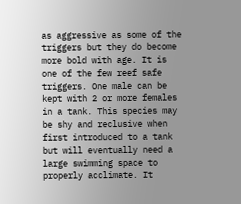as aggressive as some of the triggers but they do become more bold with age. It is one of the few reef safe triggers. One male can be kept with 2 or more females in a tank. This species may be shy and reclusive when first introduced to a tank but will eventually need a large swimming space to properly acclimate. It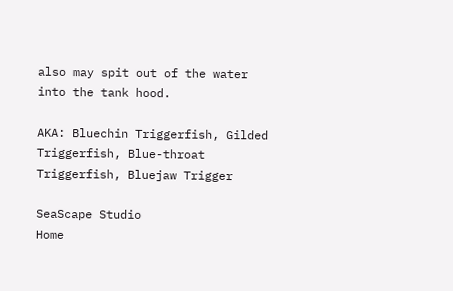also may spit out of the water into the tank hood.

AKA: Bluechin Triggerfish, Gilded Triggerfish, Blue-throat Triggerfish, Bluejaw Trigger

SeaScape Studio
Home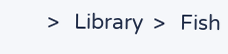>   Library  >   Fish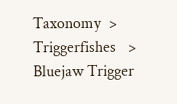Taxonomy  >   Triggerfishes   >   Bluejaw Trigger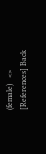(female)   <>   [References] Back